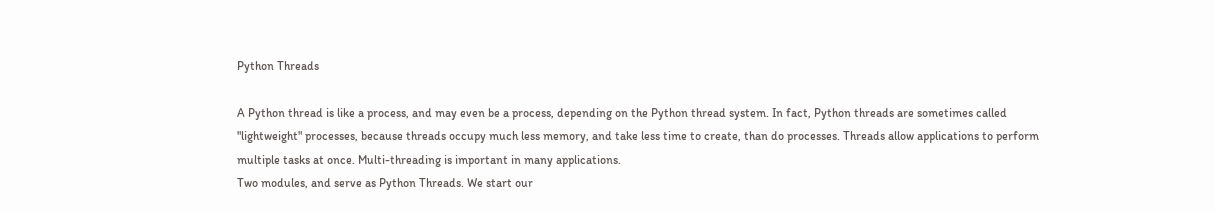Python Threads

A Python thread is like a process, and may even be a process, depending on the Python thread system. In fact, Python threads are sometimes called "lightweight" processes, because threads occupy much less memory, and take less time to create, than do processes. Threads allow applications to perform multiple tasks at once. Multi-threading is important in many applications.
Two modules, and serve as Python Threads. We start our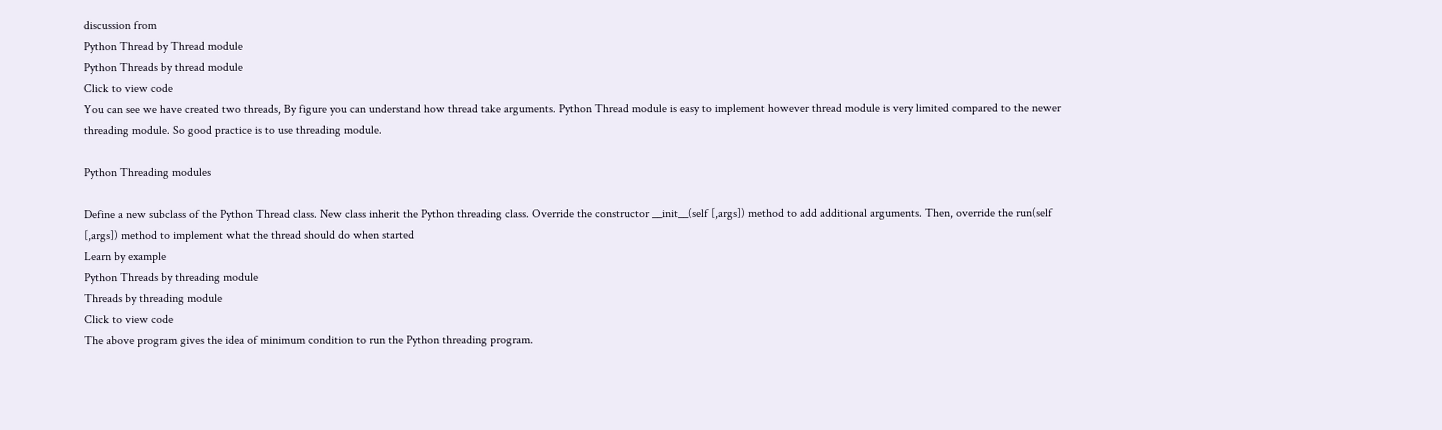discussion from
Python Thread by Thread module
Python Threads by thread module
Click to view code
You can see we have created two threads, By figure you can understand how thread take arguments. Python Thread module is easy to implement however thread module is very limited compared to the newer threading module. So good practice is to use threading module.

Python Threading modules

Define a new subclass of the Python Thread class. New class inherit the Python threading class. Override the constructor __init__(self [,args]) method to add additional arguments. Then, override the run(self [,args]) method to implement what the thread should do when started
Learn by example
Python Threads by threading module
Threads by threading module
Click to view code
The above program gives the idea of minimum condition to run the Python threading program.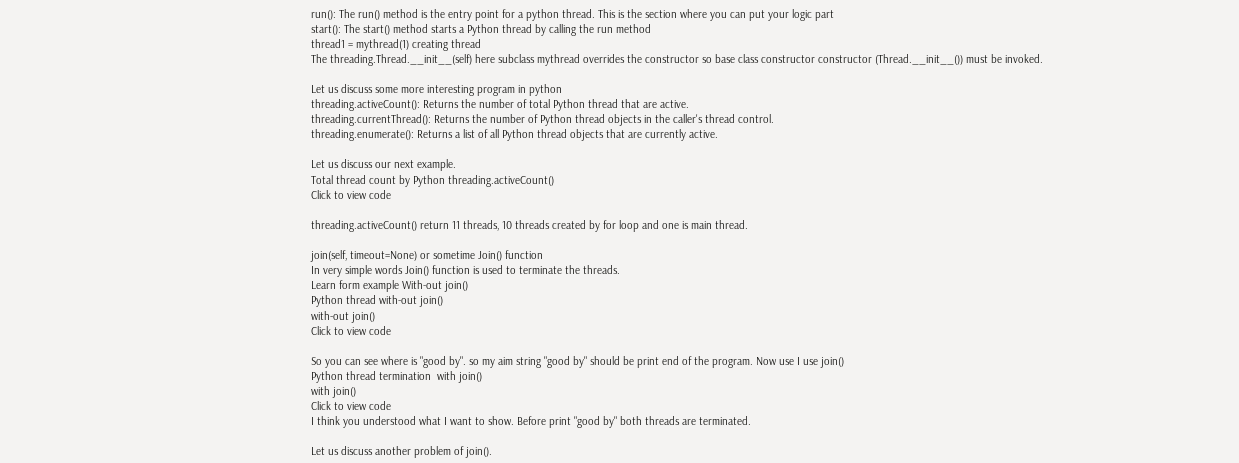run(): The run() method is the entry point for a python thread. This is the section where you can put your logic part
start(): The start() method starts a Python thread by calling the run method
thread1 = mythread(1) creating thread
The threading.Thread.__init__(self) here subclass mythread overrides the constructor so base class constructor constructor (Thread.__init__()) must be invoked.

Let us discuss some more interesting program in python
threading.activeCount(): Returns the number of total Python thread that are active.
threading.currentThread(): Returns the number of Python thread objects in the caller's thread control.
threading.enumerate(): Returns a list of all Python thread objects that are currently active.

Let us discuss our next example.
Total thread count by Python threading.activeCount()
Click to view code

threading.activeCount() return 11 threads, 10 threads created by for loop and one is main thread.

join(self, timeout=None) or sometime Join() function
In very simple words Join() function is used to terminate the threads.
Learn form example With-out join()
Python thread with-out join()
with-out join()
Click to view code

So you can see where is "good by". so my aim string "good by" should be print end of the program. Now use I use join()
Python thread termination  with join()
with join()
Click to view code
I think you understood what I want to show. Before print "good by" both threads are terminated.

Let us discuss another problem of join().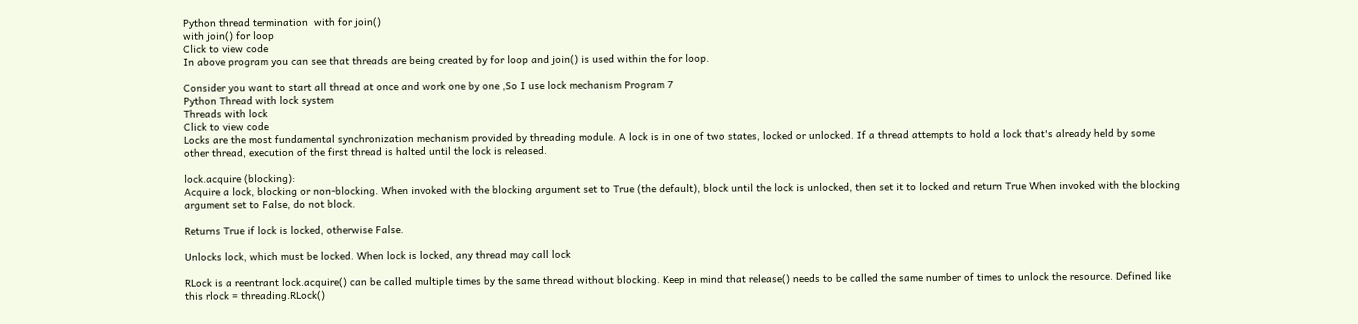Python thread termination  with for join()
with join() for loop
Click to view code
In above program you can see that threads are being created by for loop and join() is used within the for loop.

Consider you want to start all thread at once and work one by one ,So I use lock mechanism Program 7
Python Thread with lock system
Threads with lock
Click to view code
Locks are the most fundamental synchronization mechanism provided by threading module. A lock is in one of two states, locked or unlocked. If a thread attempts to hold a lock that's already held by some other thread, execution of the first thread is halted until the lock is released.

lock.acquire (blocking):
Acquire a lock, blocking or non-blocking. When invoked with the blocking argument set to True (the default), block until the lock is unlocked, then set it to locked and return True When invoked with the blocking argument set to False, do not block.

Returns True if lock is locked, otherwise False.

Unlocks lock, which must be locked. When lock is locked, any thread may call lock

RLock is a reentrant lock.acquire() can be called multiple times by the same thread without blocking. Keep in mind that release() needs to be called the same number of times to unlock the resource. Defined like this rlock = threading.RLock()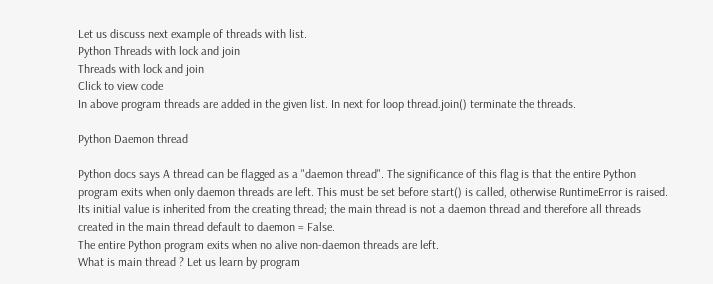Let us discuss next example of threads with list.
Python Threads with lock and join
Threads with lock and join
Click to view code
In above program threads are added in the given list. In next for loop thread.join() terminate the threads.

Python Daemon thread

Python docs says A thread can be flagged as a "daemon thread". The significance of this flag is that the entire Python program exits when only daemon threads are left. This must be set before start() is called, otherwise RuntimeError is raised. Its initial value is inherited from the creating thread; the main thread is not a daemon thread and therefore all threads created in the main thread default to daemon = False.
The entire Python program exits when no alive non-daemon threads are left.
What is main thread ? Let us learn by program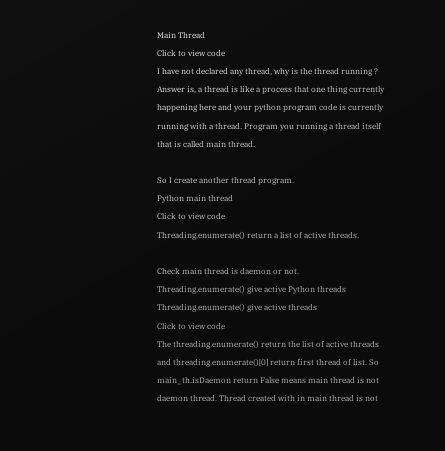Main Thread
Click to view code
I have not declared any thread, why is the thread running ? Answer is, a thread is like a process that one thing currently happening here and your python program code is currently running with a thread. Program you running a thread itself that is called main thread.

So I create another thread program.
Python main thread
Click to view code
Threading.enumerate() return a list of active threads.

Check main thread is daemon or not.
Threading.enumerate() give active Python threads
Threading.enumerate() give active threads
Click to view code
The threading.enumerate() return the list of active threads and threading.enumerate()[0] return first thread of list. So main_th.isDaemon return False means main thread is not daemon thread. Thread created with in main thread is not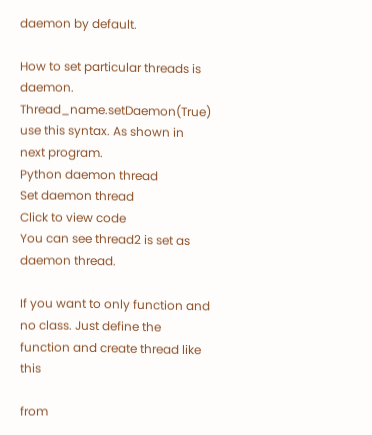daemon by default.

How to set particular threads is daemon.
Thread_name.setDaemon(True) use this syntax. As shown in next program.
Python daemon thread
Set daemon thread
Click to view code
You can see thread2 is set as daemon thread.

If you want to only function and no class. Just define the function and create thread like this

from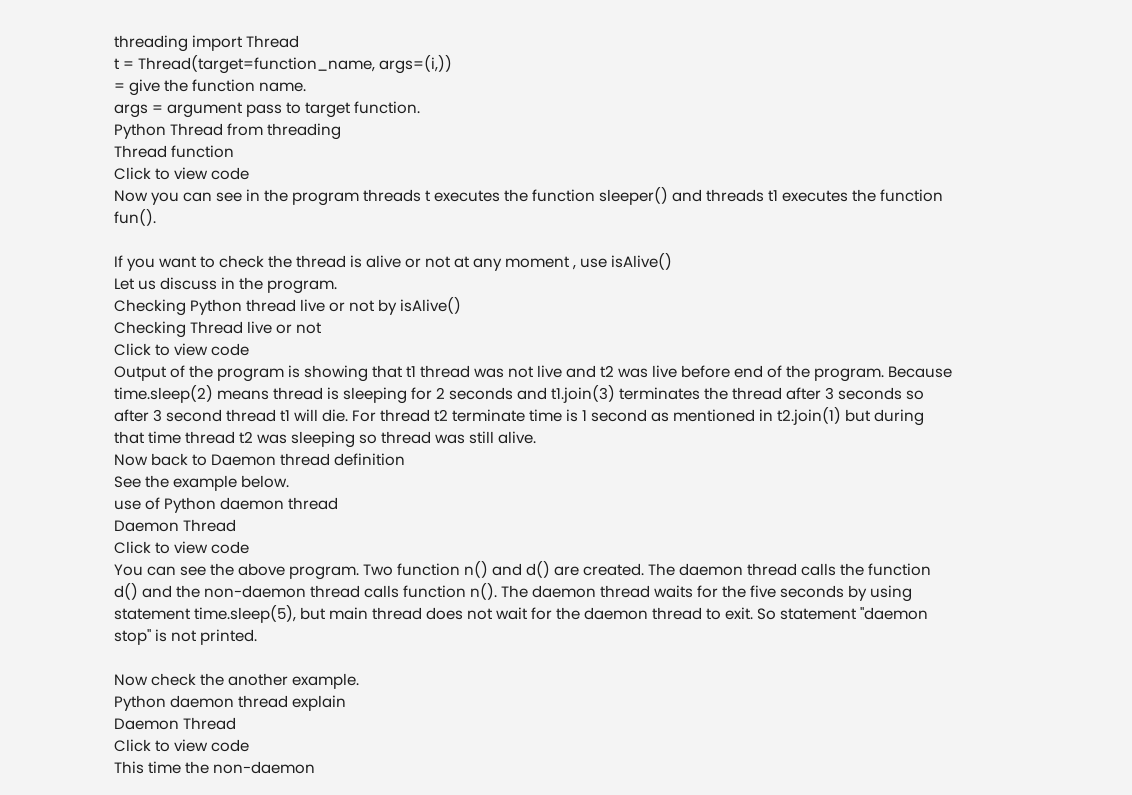threading import Thread
t = Thread(target=function_name, args=(i,))
= give the function name.
args = argument pass to target function.
Python Thread from threading
Thread function
Click to view code
Now you can see in the program threads t executes the function sleeper() and threads t1 executes the function fun().

If you want to check the thread is alive or not at any moment , use isAlive()
Let us discuss in the program.
Checking Python thread live or not by isAlive()
Checking Thread live or not
Click to view code
Output of the program is showing that t1 thread was not live and t2 was live before end of the program. Because time.sleep(2) means thread is sleeping for 2 seconds and t1.join(3) terminates the thread after 3 seconds so after 3 second thread t1 will die. For thread t2 terminate time is 1 second as mentioned in t2.join(1) but during that time thread t2 was sleeping so thread was still alive.
Now back to Daemon thread definition
See the example below.
use of Python daemon thread
Daemon Thread
Click to view code
You can see the above program. Two function n() and d() are created. The daemon thread calls the function d() and the non-daemon thread calls function n(). The daemon thread waits for the five seconds by using statement time.sleep(5), but main thread does not wait for the daemon thread to exit. So statement "daemon stop" is not printed.

Now check the another example.
Python daemon thread explain
Daemon Thread
Click to view code
This time the non-daemon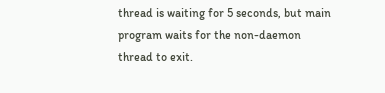thread is waiting for 5 seconds, but main program waits for the non-daemon thread to exit.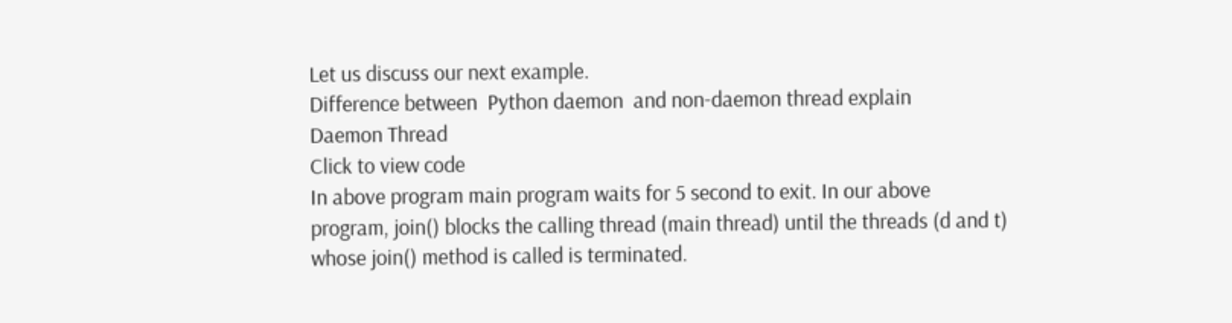Let us discuss our next example.
Difference between  Python daemon  and non-daemon thread explain
Daemon Thread
Click to view code
In above program main program waits for 5 second to exit. In our above program, join() blocks the calling thread (main thread) until the threads (d and t) whose join() method is called is terminated.